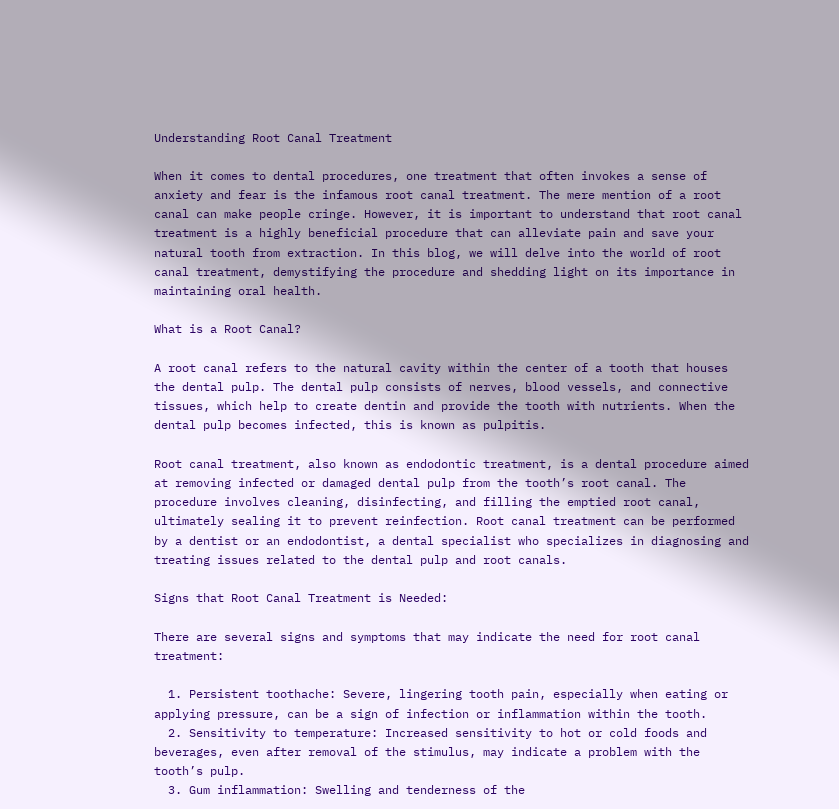Understanding Root Canal Treatment

When it comes to dental procedures, one treatment that often invokes a sense of anxiety and fear is the infamous root canal treatment. The mere mention of a root canal can make people cringe. However, it is important to understand that root canal treatment is a highly beneficial procedure that can alleviate pain and save your natural tooth from extraction. In this blog, we will delve into the world of root canal treatment, demystifying the procedure and shedding light on its importance in maintaining oral health.

What is a Root Canal?

A root canal refers to the natural cavity within the center of a tooth that houses the dental pulp. The dental pulp consists of nerves, blood vessels, and connective tissues, which help to create dentin and provide the tooth with nutrients. When the dental pulp becomes infected, this is known as pulpitis.

Root canal treatment, also known as endodontic treatment, is a dental procedure aimed at removing infected or damaged dental pulp from the tooth’s root canal. The procedure involves cleaning, disinfecting, and filling the emptied root canal, ultimately sealing it to prevent reinfection. Root canal treatment can be performed by a dentist or an endodontist, a dental specialist who specializes in diagnosing and treating issues related to the dental pulp and root canals.

Signs that Root Canal Treatment is Needed:

There are several signs and symptoms that may indicate the need for root canal treatment:

  1. Persistent toothache: Severe, lingering tooth pain, especially when eating or applying pressure, can be a sign of infection or inflammation within the tooth.
  2. Sensitivity to temperature: Increased sensitivity to hot or cold foods and beverages, even after removal of the stimulus, may indicate a problem with the tooth’s pulp.
  3. Gum inflammation: Swelling and tenderness of the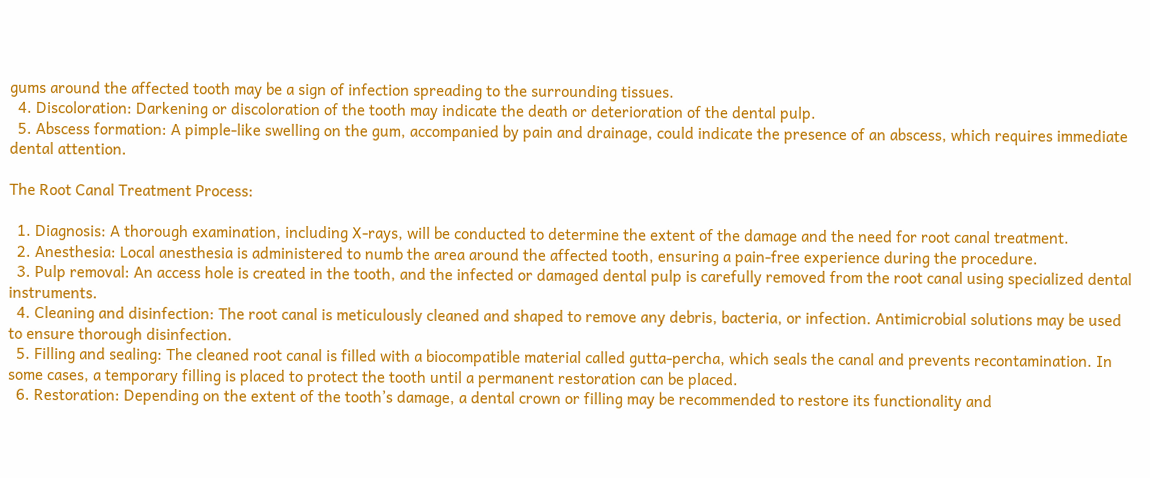gums around the affected tooth may be a sign of infection spreading to the surrounding tissues.
  4. Discoloration: Darkening or discoloration of the tooth may indicate the death or deterioration of the dental pulp.
  5. Abscess formation: A pimple-like swelling on the gum, accompanied by pain and drainage, could indicate the presence of an abscess, which requires immediate dental attention.

The Root Canal Treatment Process:

  1. Diagnosis: A thorough examination, including X-rays, will be conducted to determine the extent of the damage and the need for root canal treatment.
  2. Anesthesia: Local anesthesia is administered to numb the area around the affected tooth, ensuring a pain-free experience during the procedure.
  3. Pulp removal: An access hole is created in the tooth, and the infected or damaged dental pulp is carefully removed from the root canal using specialized dental instruments.
  4. Cleaning and disinfection: The root canal is meticulously cleaned and shaped to remove any debris, bacteria, or infection. Antimicrobial solutions may be used to ensure thorough disinfection.
  5. Filling and sealing: The cleaned root canal is filled with a biocompatible material called gutta-percha, which seals the canal and prevents recontamination. In some cases, a temporary filling is placed to protect the tooth until a permanent restoration can be placed.
  6. Restoration: Depending on the extent of the tooth’s damage, a dental crown or filling may be recommended to restore its functionality and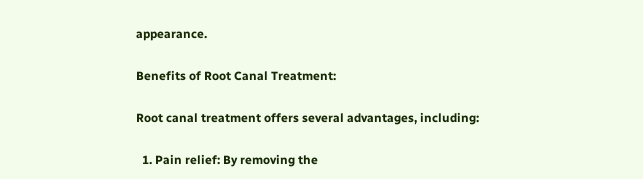appearance.

Benefits of Root Canal Treatment:

Root canal treatment offers several advantages, including:

  1. Pain relief: By removing the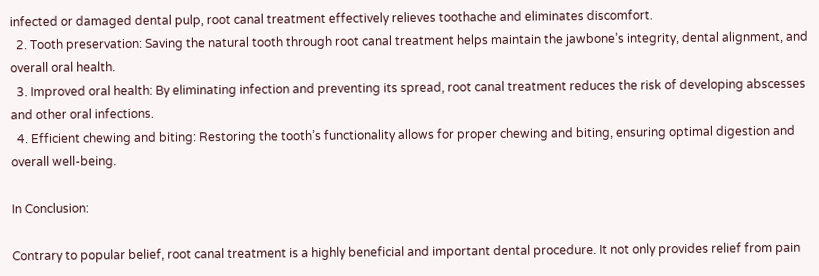infected or damaged dental pulp, root canal treatment effectively relieves toothache and eliminates discomfort.
  2. Tooth preservation: Saving the natural tooth through root canal treatment helps maintain the jawbone’s integrity, dental alignment, and overall oral health.
  3. Improved oral health: By eliminating infection and preventing its spread, root canal treatment reduces the risk of developing abscesses and other oral infections.
  4. Efficient chewing and biting: Restoring the tooth’s functionality allows for proper chewing and biting, ensuring optimal digestion and overall well-being.

In Conclusion:

Contrary to popular belief, root canal treatment is a highly beneficial and important dental procedure. It not only provides relief from pain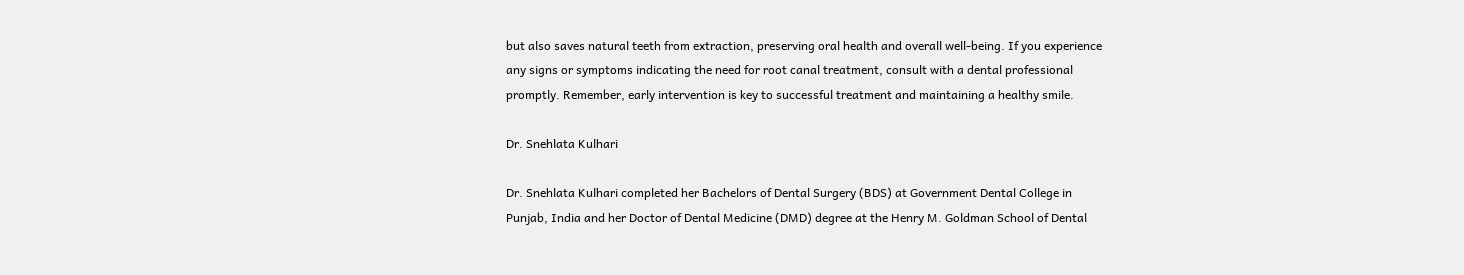but also saves natural teeth from extraction, preserving oral health and overall well-being. If you experience any signs or symptoms indicating the need for root canal treatment, consult with a dental professional promptly. Remember, early intervention is key to successful treatment and maintaining a healthy smile.

Dr. Snehlata Kulhari

Dr. Snehlata Kulhari completed her Bachelors of Dental Surgery (BDS) at Government Dental College in Punjab, India and her Doctor of Dental Medicine (DMD) degree at the Henry M. Goldman School of Dental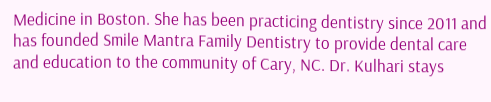Medicine in Boston. She has been practicing dentistry since 2011 and has founded Smile Mantra Family Dentistry to provide dental care and education to the community of Cary, NC. Dr. Kulhari stays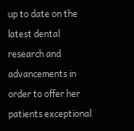up to date on the latest dental research and advancements in order to offer her patients exceptional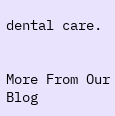dental care.


More From Our Blog